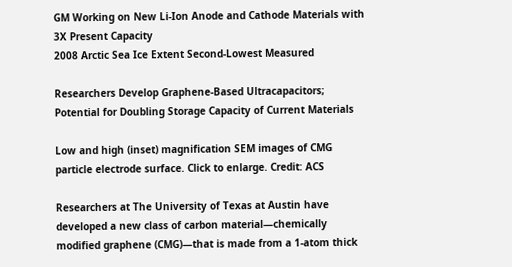GM Working on New Li-Ion Anode and Cathode Materials with 3X Present Capacity
2008 Arctic Sea Ice Extent Second-Lowest Measured

Researchers Develop Graphene-Based Ultracapacitors; Potential for Doubling Storage Capacity of Current Materials

Low and high (inset) magnification SEM images of CMG particle electrode surface. Click to enlarge. Credit: ACS

Researchers at The University of Texas at Austin have developed a new class of carbon material—chemically modified graphene (CMG)—that is made from a 1-atom thick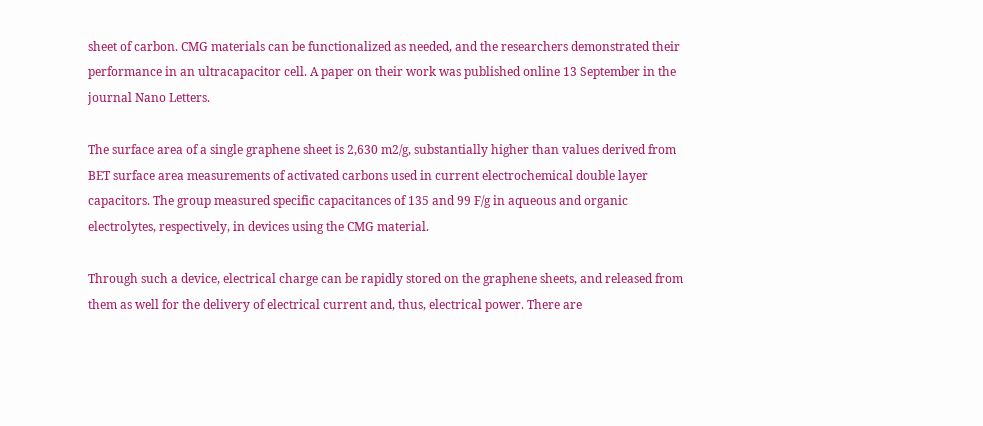sheet of carbon. CMG materials can be functionalized as needed, and the researchers demonstrated their performance in an ultracapacitor cell. A paper on their work was published online 13 September in the journal Nano Letters.

The surface area of a single graphene sheet is 2,630 m2/g, substantially higher than values derived from BET surface area measurements of activated carbons used in current electrochemical double layer capacitors. The group measured specific capacitances of 135 and 99 F/g in aqueous and organic electrolytes, respectively, in devices using the CMG material.

Through such a device, electrical charge can be rapidly stored on the graphene sheets, and released from them as well for the delivery of electrical current and, thus, electrical power. There are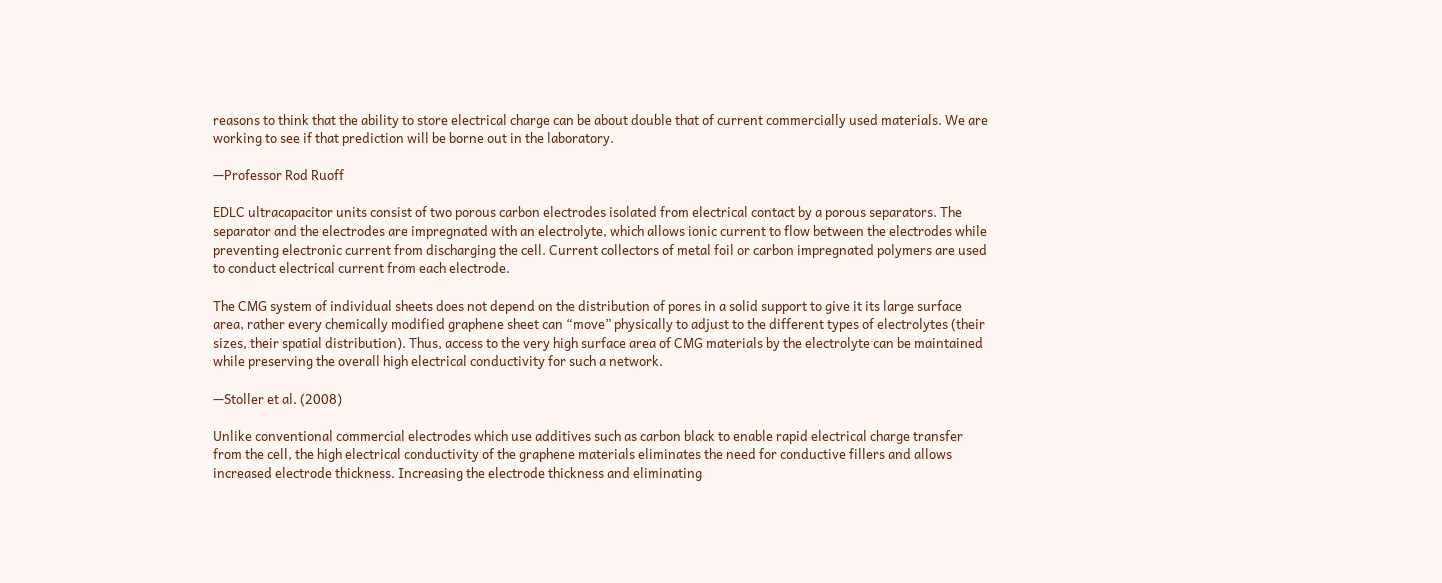reasons to think that the ability to store electrical charge can be about double that of current commercially used materials. We are working to see if that prediction will be borne out in the laboratory.

—Professor Rod Ruoff

EDLC ultracapacitor units consist of two porous carbon electrodes isolated from electrical contact by a porous separators. The separator and the electrodes are impregnated with an electrolyte, which allows ionic current to flow between the electrodes while preventing electronic current from discharging the cell. Current collectors of metal foil or carbon impregnated polymers are used to conduct electrical current from each electrode.

The CMG system of individual sheets does not depend on the distribution of pores in a solid support to give it its large surface area, rather every chemically modified graphene sheet can “move” physically to adjust to the different types of electrolytes (their sizes, their spatial distribution). Thus, access to the very high surface area of CMG materials by the electrolyte can be maintained while preserving the overall high electrical conductivity for such a network.

—Stoller et al. (2008)

Unlike conventional commercial electrodes which use additives such as carbon black to enable rapid electrical charge transfer from the cell, the high electrical conductivity of the graphene materials eliminates the need for conductive fillers and allows increased electrode thickness. Increasing the electrode thickness and eliminating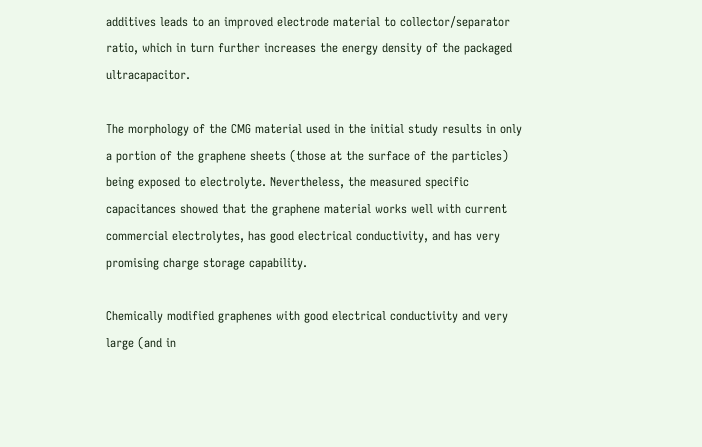additives leads to an improved electrode material to collector/separator ratio, which in turn further increases the energy density of the packaged ultracapacitor.

The morphology of the CMG material used in the initial study results in only a portion of the graphene sheets (those at the surface of the particles) being exposed to electrolyte. Nevertheless, the measured specific capacitances showed that the graphene material works well with current commercial electrolytes, has good electrical conductivity, and has very promising charge storage capability.

Chemically modified graphenes with good electrical conductivity and very large (and in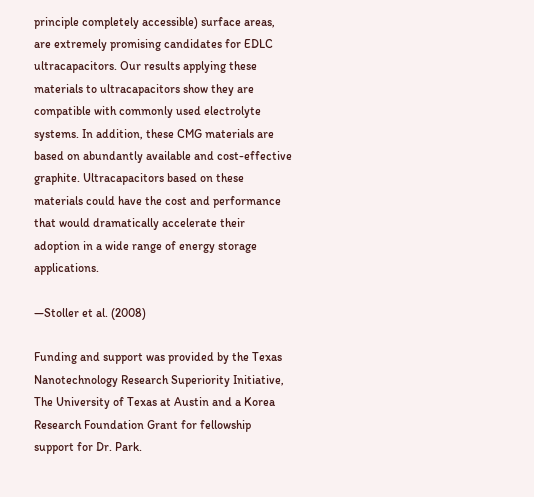principle completely accessible) surface areas, are extremely promising candidates for EDLC ultracapacitors. Our results applying these materials to ultracapacitors show they are compatible with commonly used electrolyte systems. In addition, these CMG materials are based on abundantly available and cost-effective graphite. Ultracapacitors based on these materials could have the cost and performance that would dramatically accelerate their adoption in a wide range of energy storage applications.

—Stoller et al. (2008)

Funding and support was provided by the Texas Nanotechnology Research Superiority Initiative, The University of Texas at Austin and a Korea Research Foundation Grant for fellowship support for Dr. Park.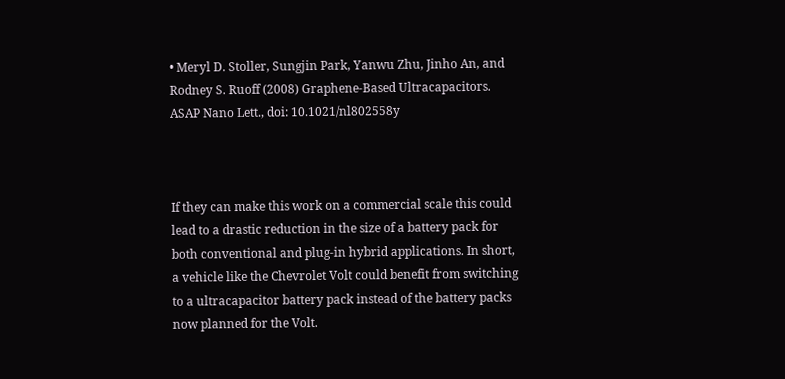• Meryl D. Stoller, Sungjin Park, Yanwu Zhu, Jinho An, and Rodney S. Ruoff (2008) Graphene-Based Ultracapacitors. ASAP Nano Lett., doi: 10.1021/nl802558y



If they can make this work on a commercial scale this could lead to a drastic reduction in the size of a battery pack for both conventional and plug-in hybrid applications. In short, a vehicle like the Chevrolet Volt could benefit from switching to a ultracapacitor battery pack instead of the battery packs now planned for the Volt.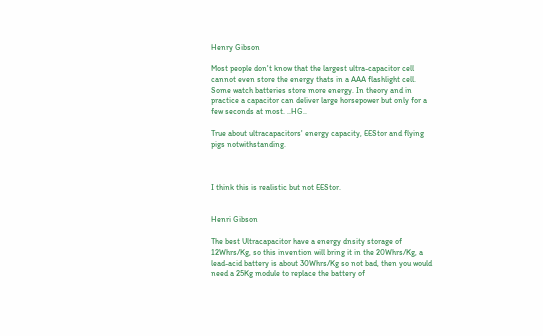Henry Gibson

Most people don't know that the largest ultra-capacitor cell cannot even store the energy thats in a AAA flashlight cell. Some watch batteries store more energy. In theory and in practice a capacitor can deliver large horsepower but only for a few seconds at most. ..HG..

True about ultracapacitors' energy capacity, EEStor and flying pigs notwithstanding.



I think this is realistic but not EEStor.


Henri Gibson

The best Ultracapacitor have a energy dnsity storage of 12Whrs/Kg, so this invention will bring it in the 20Whrs/Kg, a lead-acid battery is about 30Whrs/Kg so not bad, then you would need a 25Kg module to replace the battery of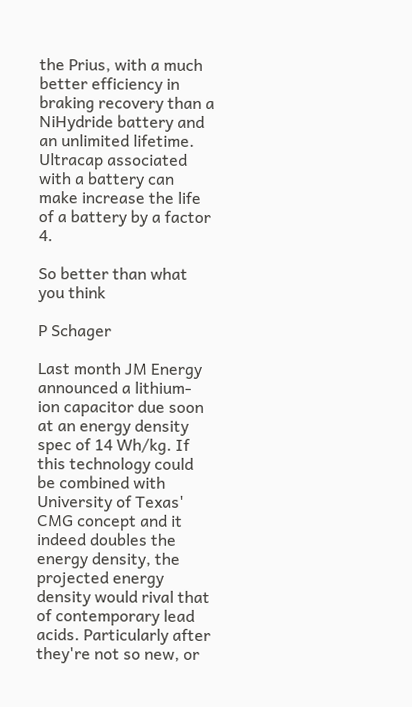the Prius, with a much better efficiency in braking recovery than a NiHydride battery and an unlimited lifetime. Ultracap associated with a battery can make increase the life of a battery by a factor 4.

So better than what you think

P Schager

Last month JM Energy announced a lithium-ion capacitor due soon at an energy density spec of 14 Wh/kg. If this technology could be combined with University of Texas' CMG concept and it indeed doubles the energy density, the projected energy density would rival that of contemporary lead acids. Particularly after they're not so new, or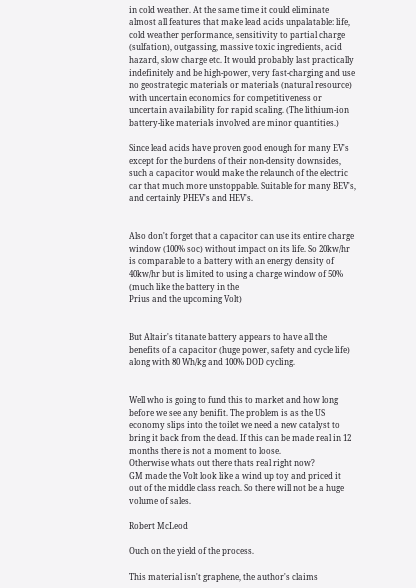in cold weather. At the same time it could eliminate almost all features that make lead acids unpalatable: life, cold weather performance, sensitivity to partial charge (sulfation), outgassing, massive toxic ingredients, acid hazard, slow charge etc. It would probably last practically indefinitely and be high-power, very fast-charging and use no geostrategic materials or materials (natural resource) with uncertain economics for competitiveness or uncertain availability for rapid scaling. (The lithium-ion battery-like materials involved are minor quantities.)

Since lead acids have proven good enough for many EV's except for the burdens of their non-density downsides, such a capacitor would make the relaunch of the electric car that much more unstoppable. Suitable for many BEV's, and certainly PHEV's and HEV's.


Also don't forget that a capacitor can use its entire charge window (100% soc) without impact on its life. So 20kw/hr is comparable to a battery with an energy density of 40kw/hr but is limited to using a charge window of 50% (much like the battery in the
Prius and the upcoming Volt)


But Altair's titanate battery appears to have all the benefits of a capacitor (huge power, safety and cycle life) along with 80 Wh/kg and 100% DOD cycling.


Well who is going to fund this to market and how long before we see any benifit. The problem is as the US economy slips into the toilet we need a new catalyst to bring it back from the dead. If this can be made real in 12 months there is not a moment to loose.
Otherwise whats out there thats real right now?
GM made the Volt look like a wind up toy and priced it
out of the middle class reach. So there will not be a huge volume of sales.

Robert McLeod

Ouch on the yield of the process.

This material isn't graphene, the author's claims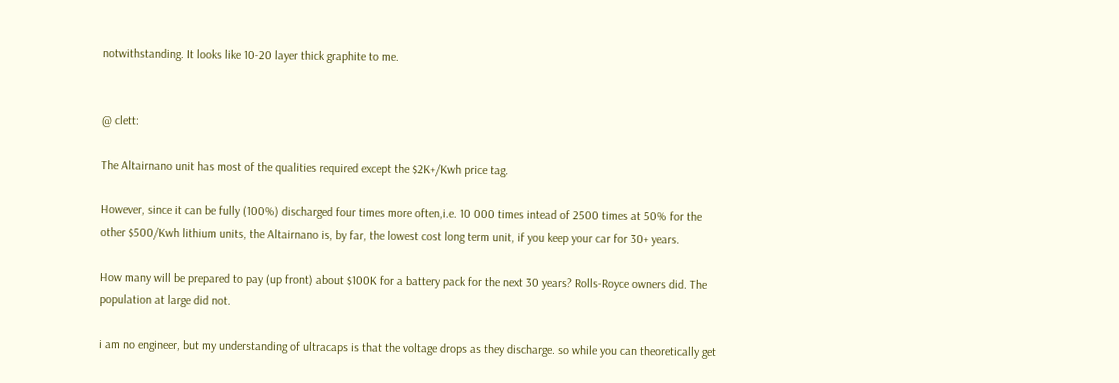notwithstanding. It looks like 10-20 layer thick graphite to me.


@ clett:

The Altairnano unit has most of the qualities required except the $2K+/Kwh price tag.

However, since it can be fully (100%) discharged four times more often,i.e. 10 000 times intead of 2500 times at 50% for the other $500/Kwh lithium units, the Altairnano is, by far, the lowest cost long term unit, if you keep your car for 30+ years.

How many will be prepared to pay (up front) about $100K for a battery pack for the next 30 years? Rolls-Royce owners did. The population at large did not.

i am no engineer, but my understanding of ultracaps is that the voltage drops as they discharge. so while you can theoretically get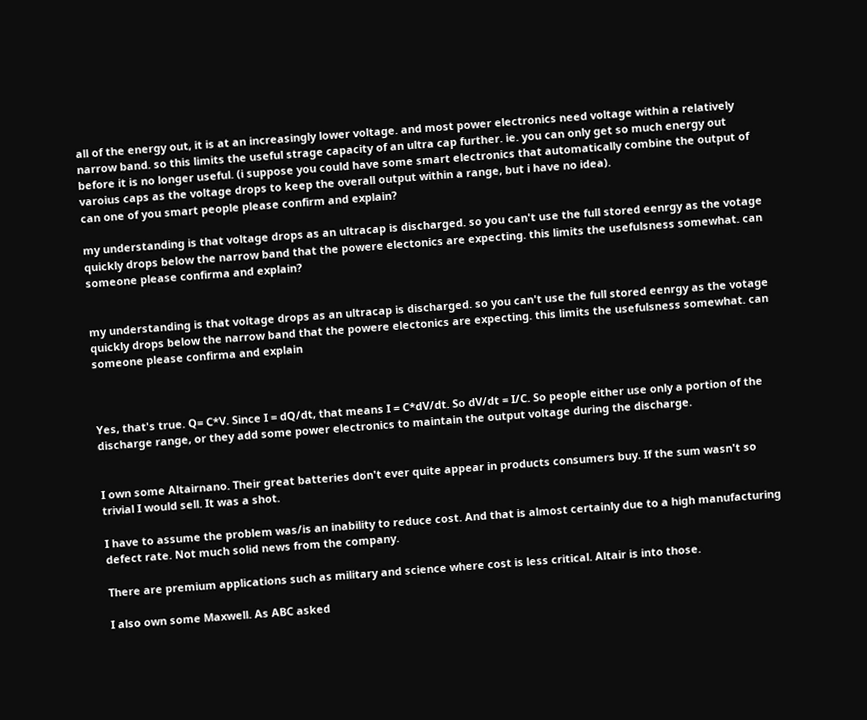all of the energy out, it is at an increasingly lower voltage. and most power electronics need voltage within a relatively narrow band. so this limits the useful strage capacity of an ultra cap further. ie. you can only get so much energy out before it is no longer useful. (i suppose you could have some smart electronics that automatically combine the output of varoius caps as the voltage drops to keep the overall output within a range, but i have no idea).
can one of you smart people please confirm and explain?

my understanding is that voltage drops as an ultracap is discharged. so you can't use the full stored eenrgy as the votage quickly drops below the narrow band that the powere electonics are expecting. this limits the usefulsness somewhat. can someone please confirma and explain?


my understanding is that voltage drops as an ultracap is discharged. so you can't use the full stored eenrgy as the votage quickly drops below the narrow band that the powere electonics are expecting. this limits the usefulsness somewhat. can someone please confirma and explain



Yes, that's true. Q= C*V. Since I = dQ/dt, that means I = C*dV/dt. So dV/dt = I/C. So people either use only a portion of the discharge range, or they add some power electronics to maintain the output voltage during the discharge.


I own some Altairnano. Their great batteries don't ever quite appear in products consumers buy. If the sum wasn't so trivial I would sell. It was a shot.

I have to assume the problem was/is an inability to reduce cost. And that is almost certainly due to a high manufacturing defect rate. Not much solid news from the company.

There are premium applications such as military and science where cost is less critical. Altair is into those.

I also own some Maxwell. As ABC asked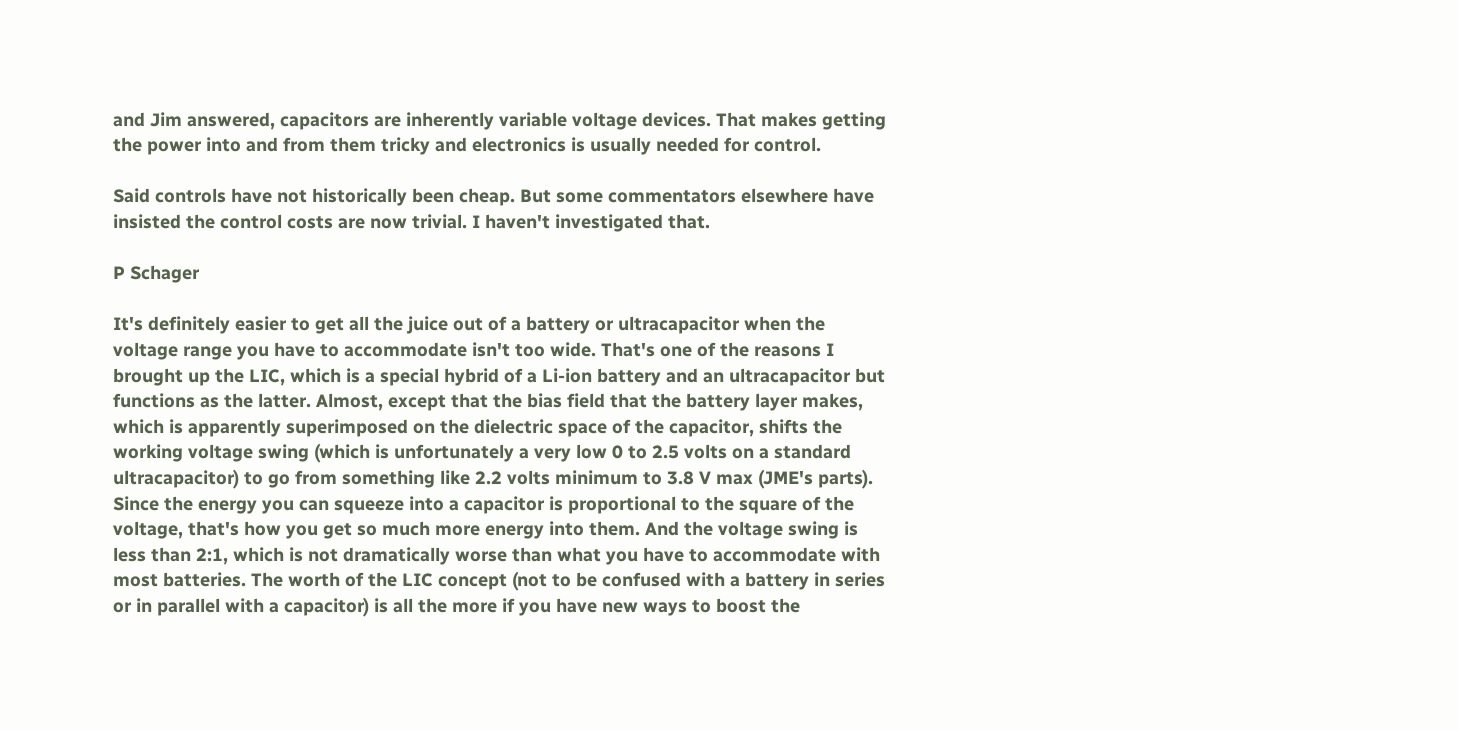and Jim answered, capacitors are inherently variable voltage devices. That makes getting the power into and from them tricky and electronics is usually needed for control.

Said controls have not historically been cheap. But some commentators elsewhere have insisted the control costs are now trivial. I haven't investigated that.

P Schager

It's definitely easier to get all the juice out of a battery or ultracapacitor when the voltage range you have to accommodate isn't too wide. That's one of the reasons I brought up the LIC, which is a special hybrid of a Li-ion battery and an ultracapacitor but functions as the latter. Almost, except that the bias field that the battery layer makes, which is apparently superimposed on the dielectric space of the capacitor, shifts the working voltage swing (which is unfortunately a very low 0 to 2.5 volts on a standard ultracapacitor) to go from something like 2.2 volts minimum to 3.8 V max (JME's parts). Since the energy you can squeeze into a capacitor is proportional to the square of the voltage, that's how you get so much more energy into them. And the voltage swing is less than 2:1, which is not dramatically worse than what you have to accommodate with most batteries. The worth of the LIC concept (not to be confused with a battery in series or in parallel with a capacitor) is all the more if you have new ways to boost the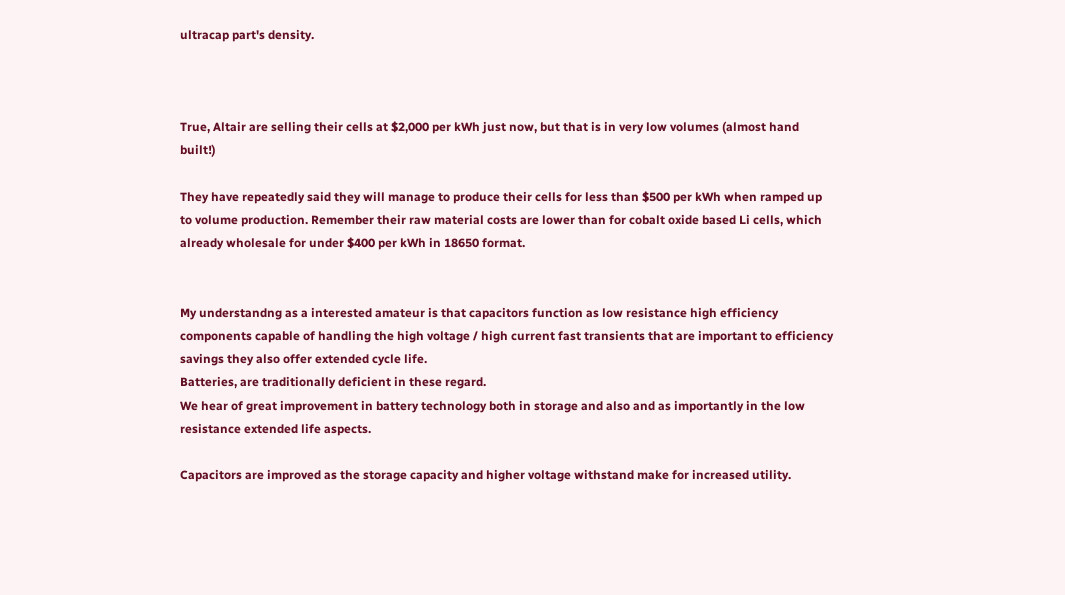ultracap part's density.



True, Altair are selling their cells at $2,000 per kWh just now, but that is in very low volumes (almost hand built!)

They have repeatedly said they will manage to produce their cells for less than $500 per kWh when ramped up to volume production. Remember their raw material costs are lower than for cobalt oxide based Li cells, which already wholesale for under $400 per kWh in 18650 format.


My understandng as a interested amateur is that capacitors function as low resistance high efficiency components capable of handling the high voltage / high current fast transients that are important to efficiency savings they also offer extended cycle life.
Batteries, are traditionally deficient in these regard.
We hear of great improvement in battery technology both in storage and also and as importantly in the low resistance extended life aspects.

Capacitors are improved as the storage capacity and higher voltage withstand make for increased utility.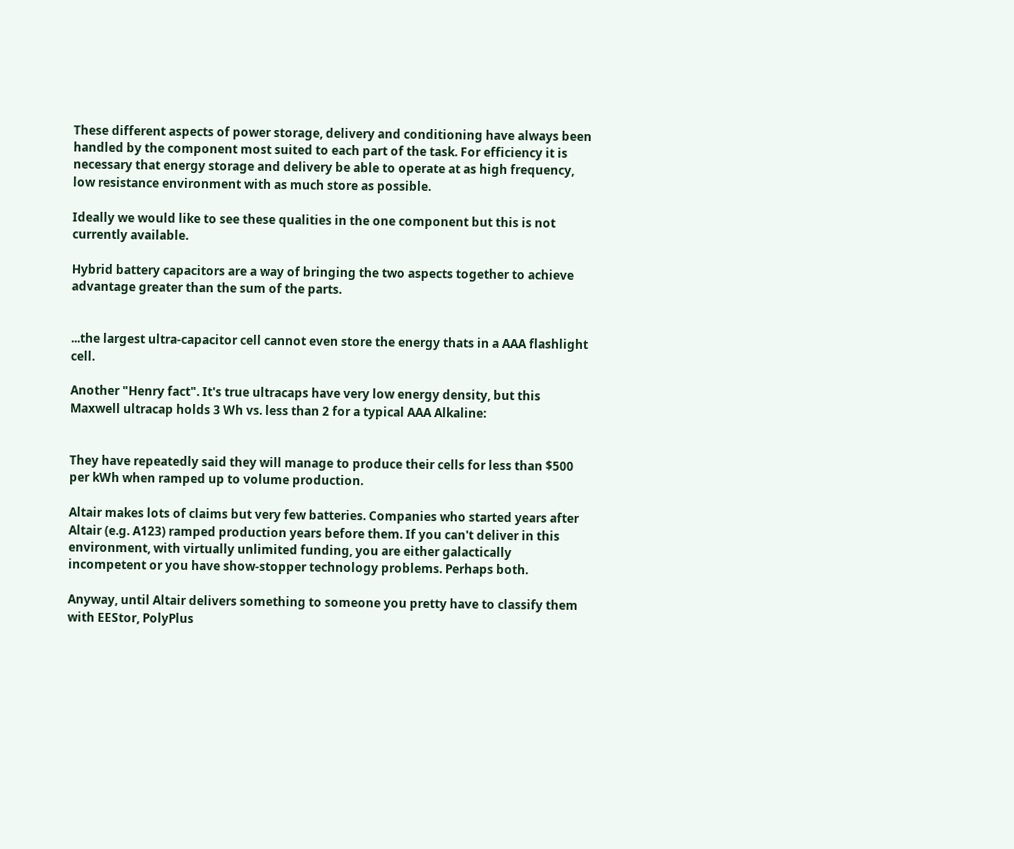These different aspects of power storage, delivery and conditioning have always been handled by the component most suited to each part of the task. For efficiency it is necessary that energy storage and delivery be able to operate at as high frequency, low resistance environment with as much store as possible.

Ideally we would like to see these qualities in the one component but this is not currently available.

Hybrid battery capacitors are a way of bringing the two aspects together to achieve advantage greater than the sum of the parts.


...the largest ultra-capacitor cell cannot even store the energy thats in a AAA flashlight cell.

Another "Henry fact". It's true ultracaps have very low energy density, but this Maxwell ultracap holds 3 Wh vs. less than 2 for a typical AAA Alkaline:


They have repeatedly said they will manage to produce their cells for less than $500 per kWh when ramped up to volume production.

Altair makes lots of claims but very few batteries. Companies who started years after Altair (e.g. A123) ramped production years before them. If you can't deliver in this environment, with virtually unlimited funding, you are either galactically incompetent or you have show-stopper technology problems. Perhaps both.

Anyway, until Altair delivers something to someone you pretty have to classify them with EEStor, PolyPlus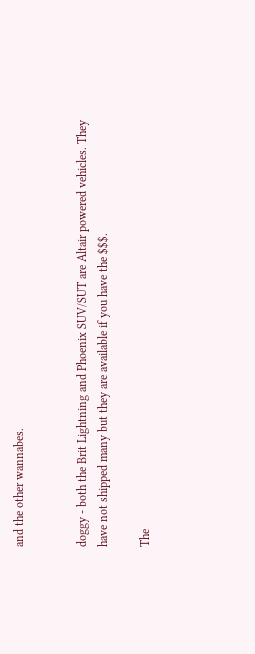and the other wannabes.


doggy - both the Brit Lightning and Phoenix SUV/SUT are Altair powered vehicles. They have not shipped many but they are available if you have the $$$.

The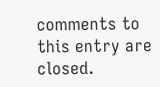comments to this entry are closed.